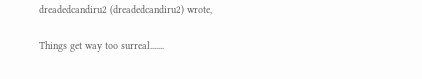dreadedcandiru2 (dreadedcandiru2) wrote,

Things get way too surreal.......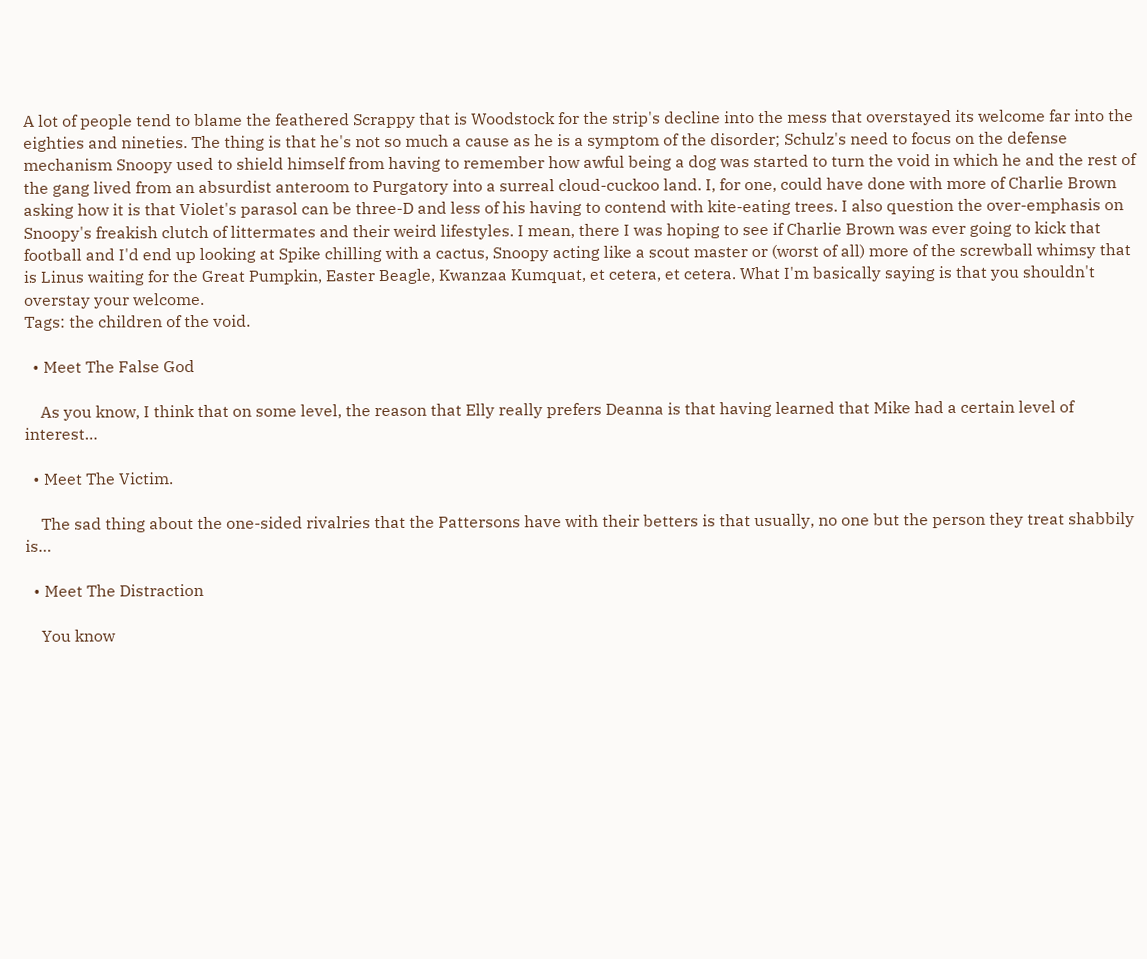A lot of people tend to blame the feathered Scrappy that is Woodstock for the strip's decline into the mess that overstayed its welcome far into the eighties and nineties. The thing is that he's not so much a cause as he is a symptom of the disorder; Schulz's need to focus on the defense mechanism Snoopy used to shield himself from having to remember how awful being a dog was started to turn the void in which he and the rest of the gang lived from an absurdist anteroom to Purgatory into a surreal cloud-cuckoo land. I, for one, could have done with more of Charlie Brown asking how it is that Violet's parasol can be three-D and less of his having to contend with kite-eating trees. I also question the over-emphasis on Snoopy's freakish clutch of littermates and their weird lifestyles. I mean, there I was hoping to see if Charlie Brown was ever going to kick that football and I'd end up looking at Spike chilling with a cactus, Snoopy acting like a scout master or (worst of all) more of the screwball whimsy that is Linus waiting for the Great Pumpkin, Easter Beagle, Kwanzaa Kumquat, et cetera, et cetera. What I'm basically saying is that you shouldn't overstay your welcome.
Tags: the children of the void.

  • Meet The False God

    As you know, I think that on some level, the reason that Elly really prefers Deanna is that having learned that Mike had a certain level of interest…

  • Meet The Victim.

    The sad thing about the one-sided rivalries that the Pattersons have with their betters is that usually, no one but the person they treat shabbily is…

  • Meet The Distraction

    You know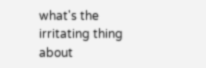what's the irritating thing about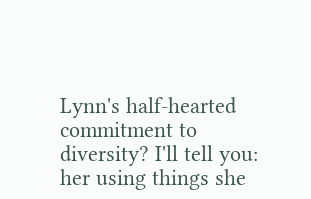Lynn's half-hearted commitment to diversity? I'll tell you: her using things she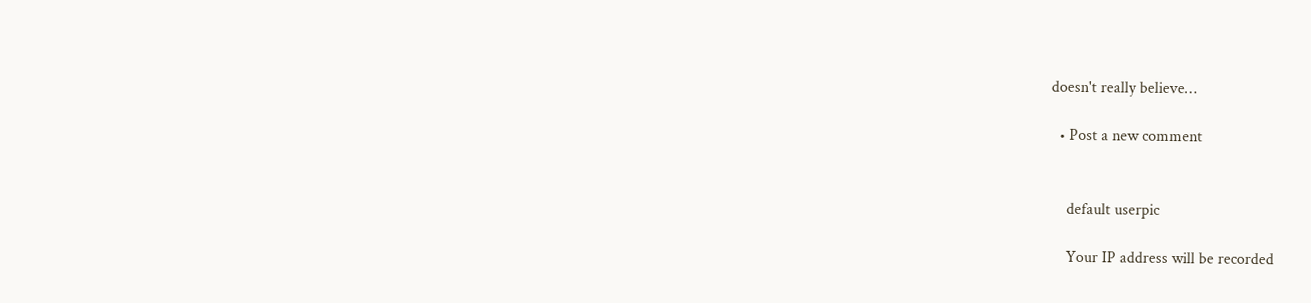doesn't really believe…

  • Post a new comment


    default userpic

    Your IP address will be recorded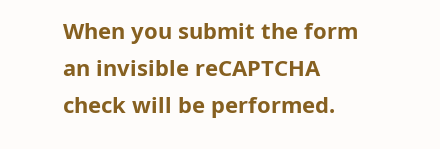When you submit the form an invisible reCAPTCHA check will be performed.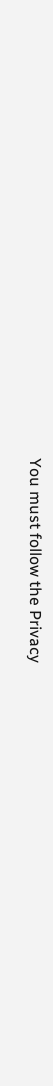You must follow the Privacy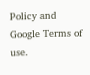Policy and Google Terms of use.